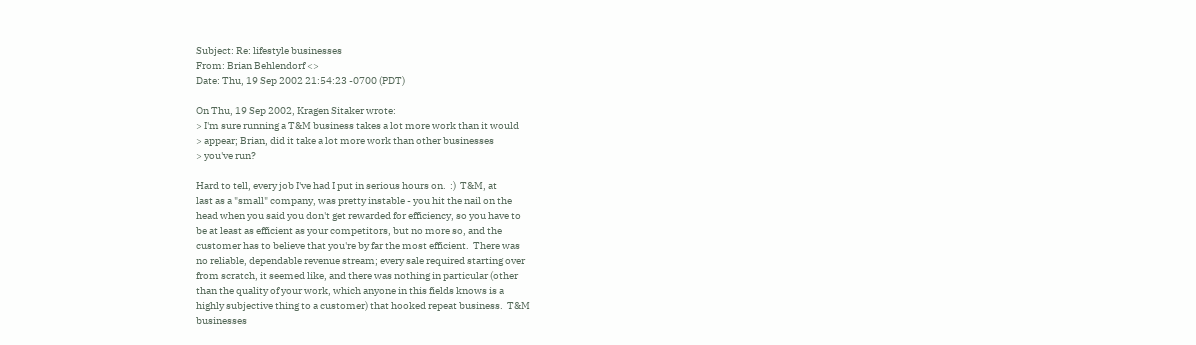Subject: Re: lifestyle businesses
From: Brian Behlendorf <>
Date: Thu, 19 Sep 2002 21:54:23 -0700 (PDT)

On Thu, 19 Sep 2002, Kragen Sitaker wrote:
> I'm sure running a T&M business takes a lot more work than it would
> appear; Brian, did it take a lot more work than other businesses
> you've run?

Hard to tell, every job I've had I put in serious hours on.  :)  T&M, at
last as a "small" company, was pretty instable - you hit the nail on the
head when you said you don't get rewarded for efficiency, so you have to
be at least as efficient as your competitors, but no more so, and the
customer has to believe that you're by far the most efficient.  There was
no reliable, dependable revenue stream; every sale required starting over
from scratch, it seemed like, and there was nothing in particular (other
than the quality of your work, which anyone in this fields knows is a
highly subjective thing to a customer) that hooked repeat business.  T&M
businesses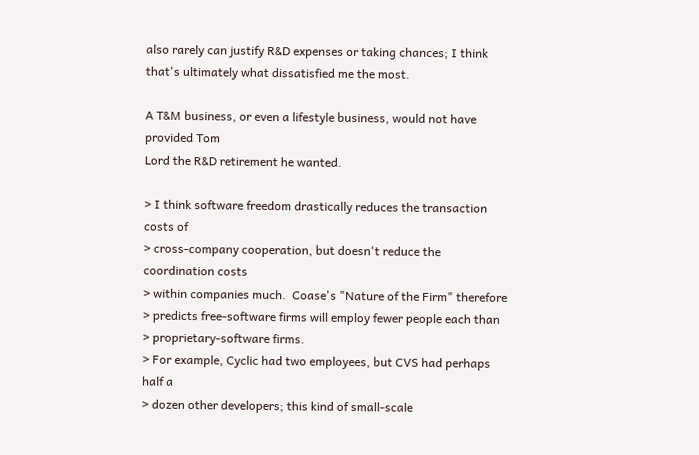also rarely can justify R&D expenses or taking chances; I think
that's ultimately what dissatisfied me the most.

A T&M business, or even a lifestyle business, would not have provided Tom
Lord the R&D retirement he wanted.

> I think software freedom drastically reduces the transaction costs of
> cross-company cooperation, but doesn't reduce the coordination costs
> within companies much.  Coase's "Nature of the Firm" therefore
> predicts free-software firms will employ fewer people each than
> proprietary-software firms.
> For example, Cyclic had two employees, but CVS had perhaps half a
> dozen other developers; this kind of small-scale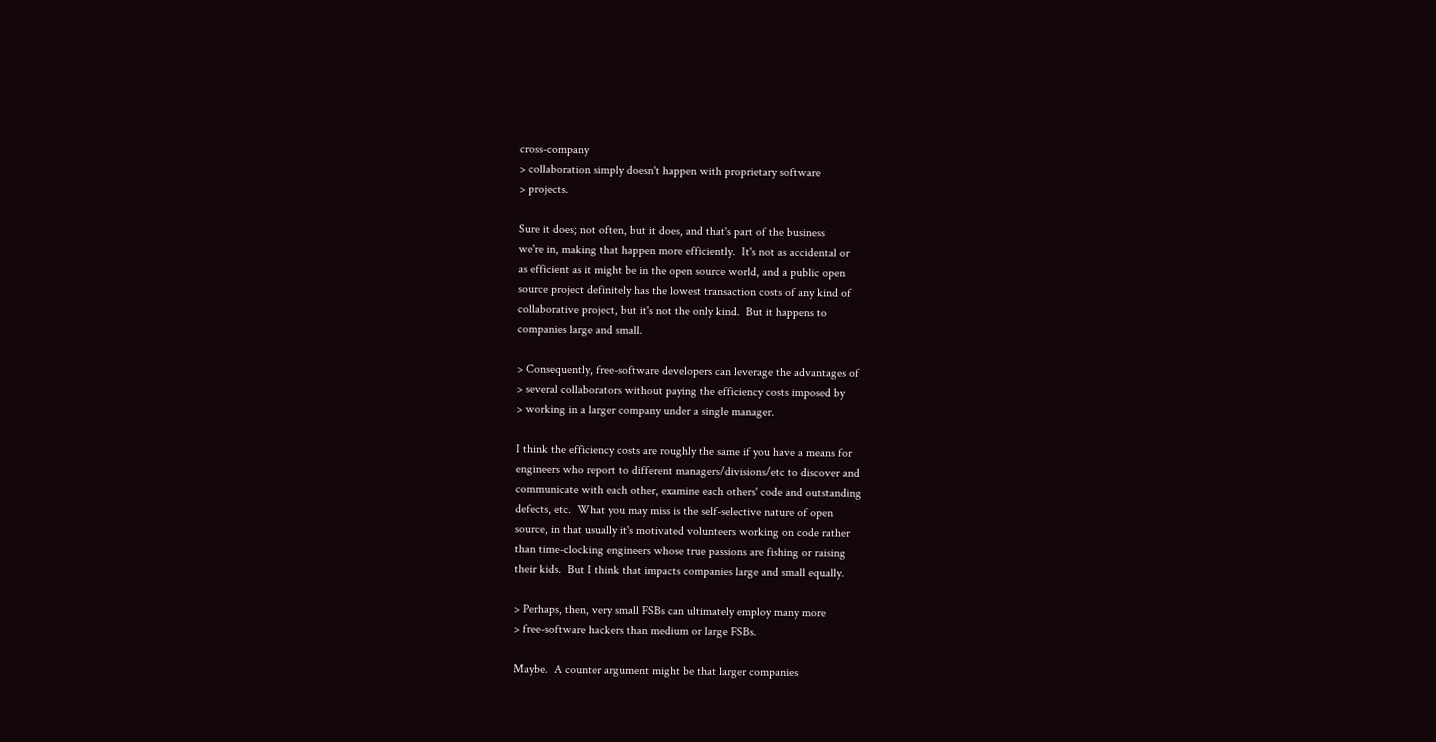cross-company
> collaboration simply doesn't happen with proprietary software
> projects.

Sure it does; not often, but it does, and that's part of the business
we're in, making that happen more efficiently.  It's not as accidental or
as efficient as it might be in the open source world, and a public open
source project definitely has the lowest transaction costs of any kind of
collaborative project, but it's not the only kind.  But it happens to
companies large and small.

> Consequently, free-software developers can leverage the advantages of
> several collaborators without paying the efficiency costs imposed by
> working in a larger company under a single manager.

I think the efficiency costs are roughly the same if you have a means for
engineers who report to different managers/divisions/etc to discover and
communicate with each other, examine each others' code and outstanding
defects, etc.  What you may miss is the self-selective nature of open
source, in that usually it's motivated volunteers working on code rather
than time-clocking engineers whose true passions are fishing or raising
their kids.  But I think that impacts companies large and small equally.

> Perhaps, then, very small FSBs can ultimately employ many more
> free-software hackers than medium or large FSBs.

Maybe.  A counter argument might be that larger companies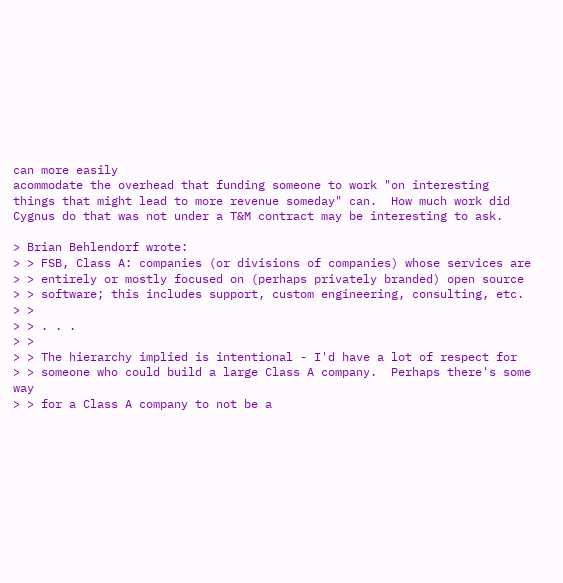can more easily
acommodate the overhead that funding someone to work "on interesting
things that might lead to more revenue someday" can.  How much work did
Cygnus do that was not under a T&M contract may be interesting to ask.

> Brian Behlendorf wrote:
> > FSB, Class A: companies (or divisions of companies) whose services are
> > entirely or mostly focused on (perhaps privately branded) open source
> > software; this includes support, custom engineering, consulting, etc.
> >
> > . . .
> >
> > The hierarchy implied is intentional - I'd have a lot of respect for
> > someone who could build a large Class A company.  Perhaps there's some way
> > for a Class A company to not be a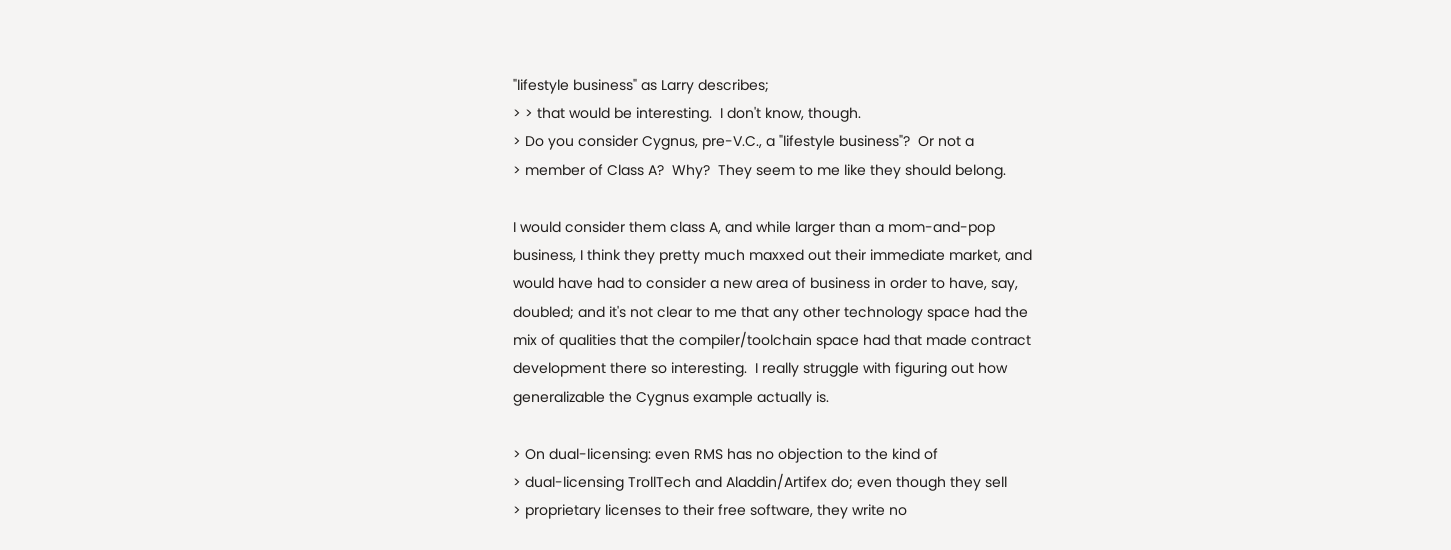"lifestyle business" as Larry describes;
> > that would be interesting.  I don't know, though.
> Do you consider Cygnus, pre-V.C., a "lifestyle business"?  Or not a
> member of Class A?  Why?  They seem to me like they should belong.

I would consider them class A, and while larger than a mom-and-pop
business, I think they pretty much maxxed out their immediate market, and
would have had to consider a new area of business in order to have, say,
doubled; and it's not clear to me that any other technology space had the
mix of qualities that the compiler/toolchain space had that made contract
development there so interesting.  I really struggle with figuring out how
generalizable the Cygnus example actually is.

> On dual-licensing: even RMS has no objection to the kind of
> dual-licensing TrollTech and Aladdin/Artifex do; even though they sell
> proprietary licenses to their free software, they write no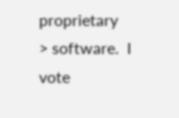proprietary
> software.  I vote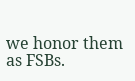we honor them as FSBs.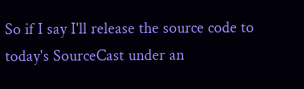So if I say I'll release the source code to today's SourceCast under an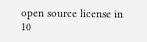open source license in 10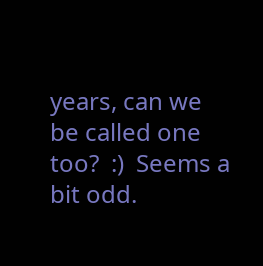years, can we be called one too?  :)  Seems a
bit odd.